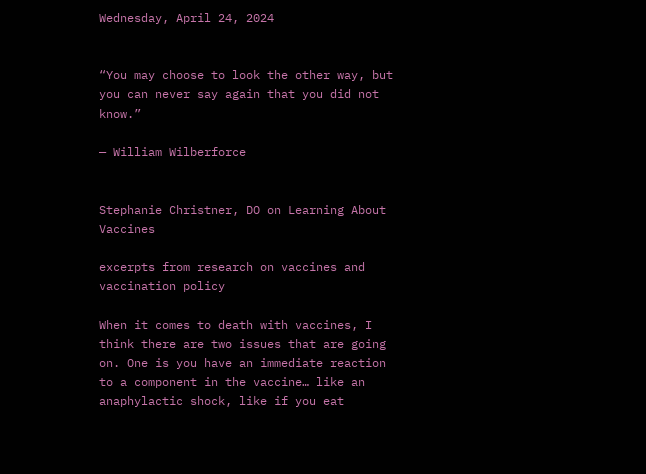Wednesday, April 24, 2024


“You may choose to look the other way, but you can never say again that you did not know.”

— William Wilberforce


Stephanie Christner, DO on Learning About Vaccines

excerpts from research on vaccines and vaccination policy

When it comes to death with vaccines, I think there are two issues that are going on. One is you have an immediate reaction to a component in the vaccine… like an anaphylactic shock, like if you eat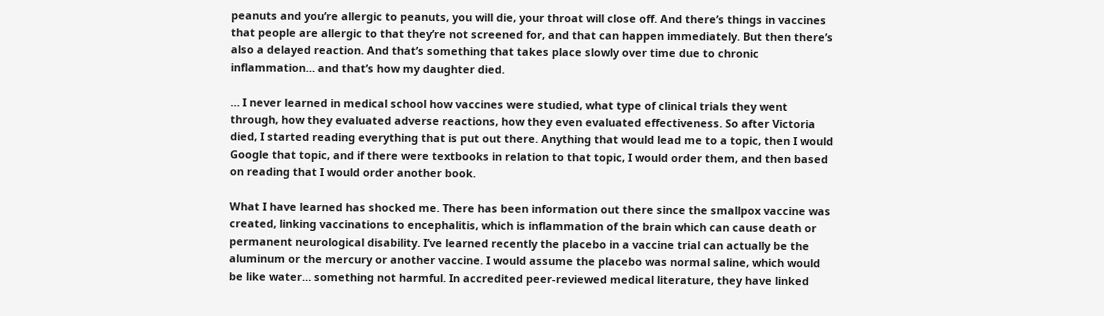peanuts and you’re allergic to peanuts, you will die, your throat will close off. And there’s things in vaccines that people are allergic to that they’re not screened for, and that can happen immediately. But then there’s also a delayed reaction. And that’s something that takes place slowly over time due to chronic inflammation… and that’s how my daughter died.

… I never learned in medical school how vaccines were studied, what type of clinical trials they went through, how they evaluated adverse reactions, how they even evaluated effectiveness. So after Victoria died, I started reading everything that is put out there. Anything that would lead me to a topic, then I would Google that topic, and if there were textbooks in relation to that topic, I would order them, and then based on reading that I would order another book.

What I have learned has shocked me. There has been information out there since the smallpox vaccine was created, linking vaccinations to encephalitis, which is inflammation of the brain which can cause death or permanent neurological disability. I’ve learned recently the placebo in a vaccine trial can actually be the aluminum or the mercury or another vaccine. I would assume the placebo was normal saline, which would be like water… something not harmful. In accredited peer-reviewed medical literature, they have linked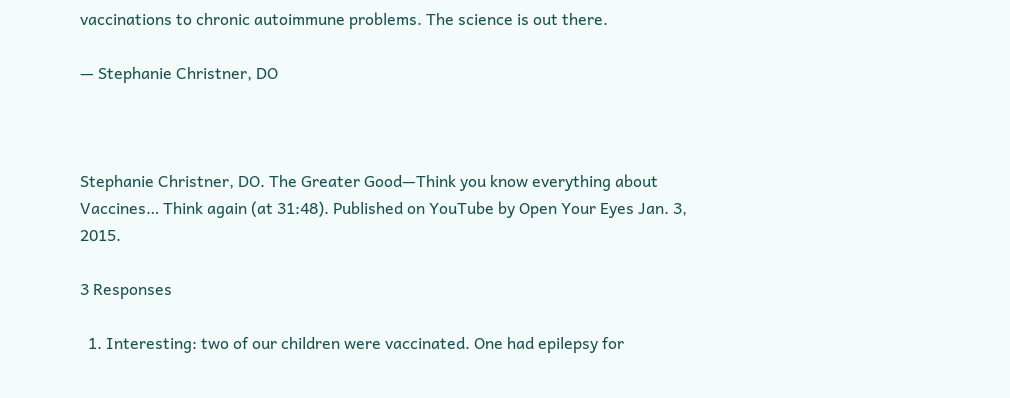vaccinations to chronic autoimmune problems. The science is out there.

— Stephanie Christner, DO



Stephanie Christner, DO. The Greater Good—Think you know everything about Vaccines… Think again (at 31:48). Published on YouTube by Open Your Eyes Jan. 3, 2015.

3 Responses

  1. Interesting: two of our children were vaccinated. One had epilepsy for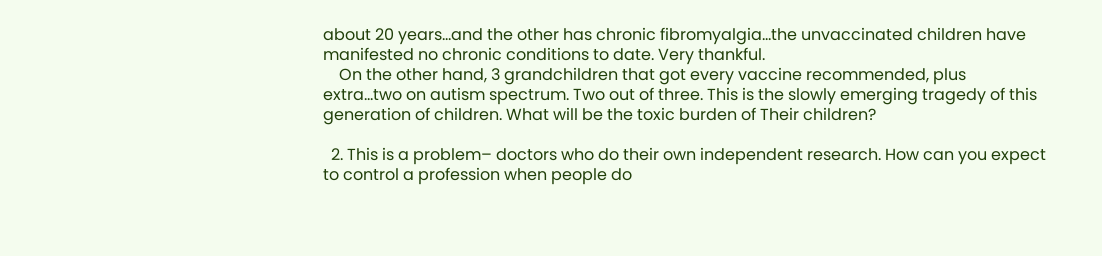about 20 years…and the other has chronic fibromyalgia…the unvaccinated children have manifested no chronic conditions to date. Very thankful.
    On the other hand, 3 grandchildren that got every vaccine recommended, plus extra…two on autism spectrum. Two out of three. This is the slowly emerging tragedy of this generation of children. What will be the toxic burden of Their children?

  2. This is a problem– doctors who do their own independent research. How can you expect to control a profession when people do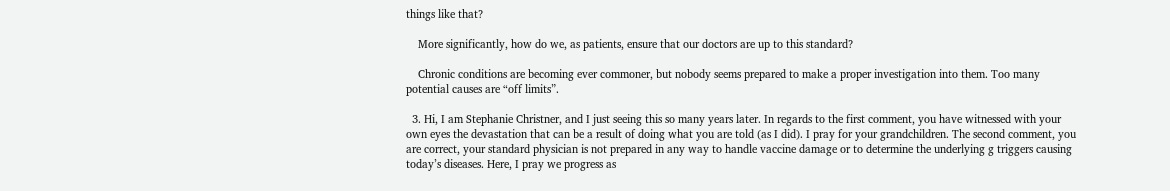things like that?

    More significantly, how do we, as patients, ensure that our doctors are up to this standard?

    Chronic conditions are becoming ever commoner, but nobody seems prepared to make a proper investigation into them. Too many potential causes are “off limits”.

  3. Hi, I am Stephanie Christner, and I just seeing this so many years later. In regards to the first comment, you have witnessed with your own eyes the devastation that can be a result of doing what you are told (as I did). I pray for your grandchildren. The second comment, you are correct, your standard physician is not prepared in any way to handle vaccine damage or to determine the underlying g triggers causing today’s diseases. Here, I pray we progress as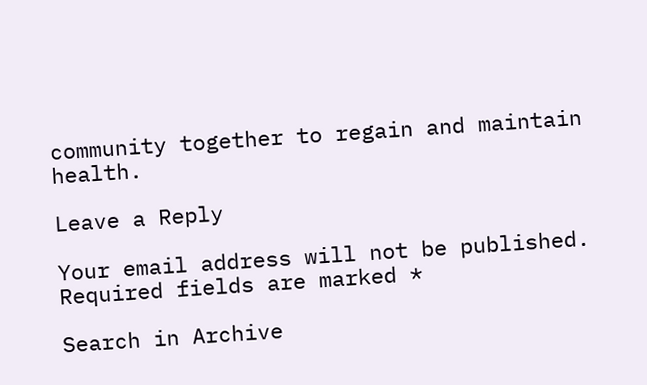community together to regain and maintain health.

Leave a Reply

Your email address will not be published. Required fields are marked *

Search in Archive